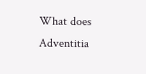What does Adventitia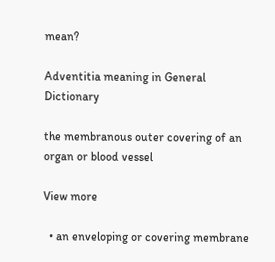mean?

Adventitia meaning in General Dictionary

the membranous outer covering of an organ or blood vessel

View more

  • an enveloping or covering membrane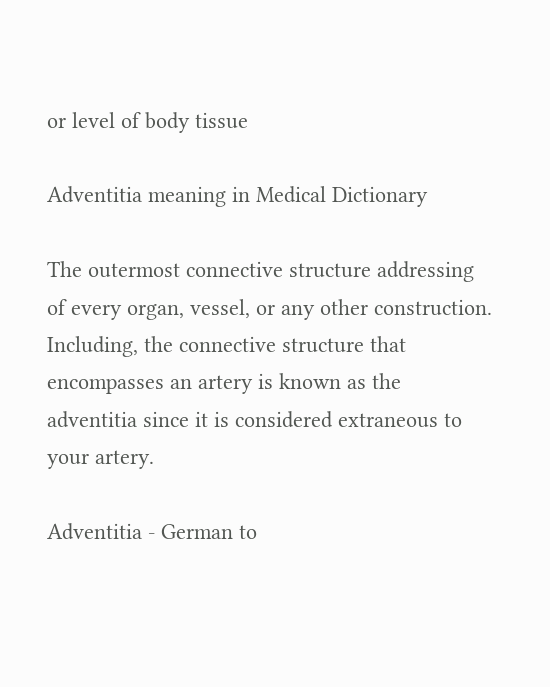or level of body tissue

Adventitia meaning in Medical Dictionary

The outermost connective structure addressing of every organ, vessel, or any other construction. Including, the connective structure that encompasses an artery is known as the adventitia since it is considered extraneous to your artery.

Adventitia - German to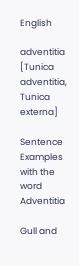English

adventitia [Tunica adventitia, Tunica externa]

Sentence Examples with the word Adventitia

Gull and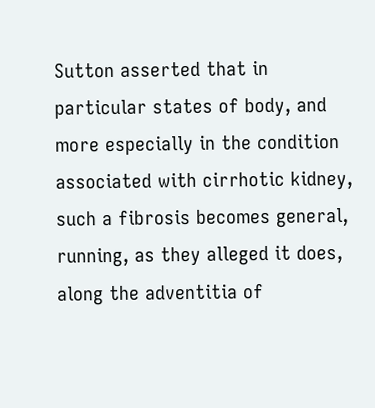Sutton asserted that in particular states of body, and more especially in the condition associated with cirrhotic kidney, such a fibrosis becomes general, running, as they alleged it does, along the adventitia of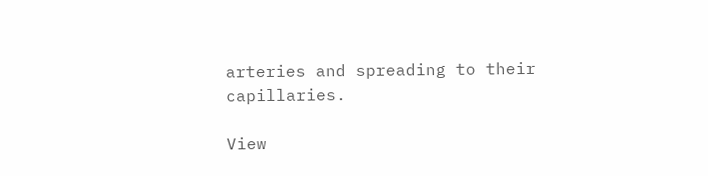arteries and spreading to their capillaries.

View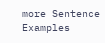more Sentence Examples